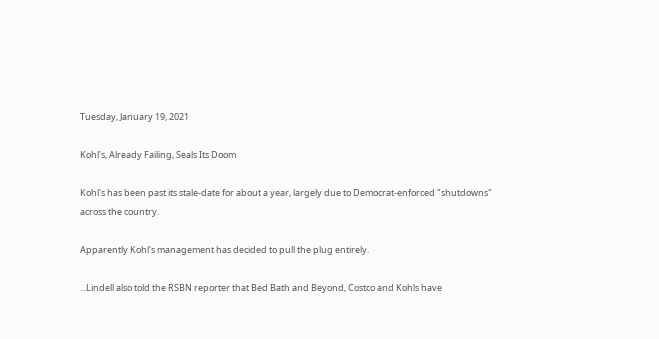Tuesday, January 19, 2021

Kohl's, Already Failing, Seals Its Doom

Kohl's has been past its stale-date for about a year, largely due to Democrat-enforced "shutdowns" across the country.

Apparently Kohl's management has decided to pull the plug entirely.

...Lindell also told the RSBN reporter that Bed Bath and Beyond, Costco and Kohls have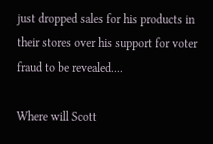just dropped sales for his products in their stores over his support for voter fraud to be revealed....

Where will Scott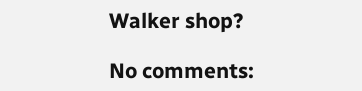Walker shop?

No comments: